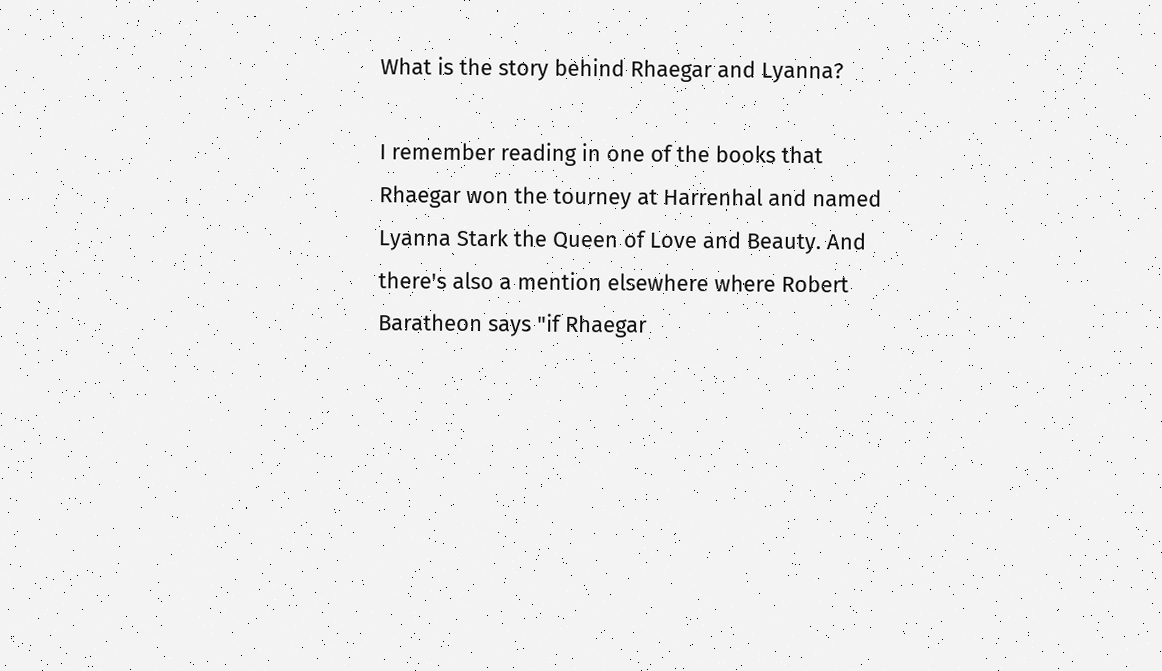What is the story behind Rhaegar and Lyanna?

I remember reading in one of the books that Rhaegar won the tourney at Harrenhal and named Lyanna Stark the Queen of Love and Beauty. And there's also a mention elsewhere where Robert Baratheon says "if Rhaegar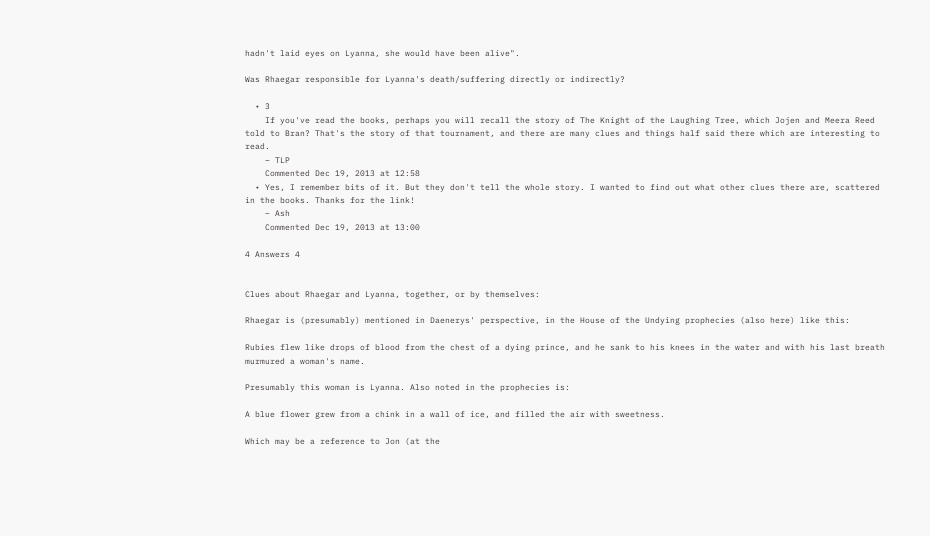hadn't laid eyes on Lyanna, she would have been alive".

Was Rhaegar responsible for Lyanna's death/suffering directly or indirectly?

  • 3
    If you've read the books, perhaps you will recall the story of The Knight of the Laughing Tree, which Jojen and Meera Reed told to Bran? That's the story of that tournament, and there are many clues and things half said there which are interesting to read.
    – TLP
    Commented Dec 19, 2013 at 12:58
  • Yes, I remember bits of it. But they don't tell the whole story. I wanted to find out what other clues there are, scattered in the books. Thanks for the link!
    – Ash
    Commented Dec 19, 2013 at 13:00

4 Answers 4


Clues about Rhaegar and Lyanna, together, or by themselves:

Rhaegar is (presumably) mentioned in Daenerys' perspective, in the House of the Undying prophecies (also here) like this:

Rubies flew like drops of blood from the chest of a dying prince, and he sank to his knees in the water and with his last breath murmured a woman's name.

Presumably this woman is Lyanna. Also noted in the prophecies is:

A blue flower grew from a chink in a wall of ice, and filled the air with sweetness.

Which may be a reference to Jon (at the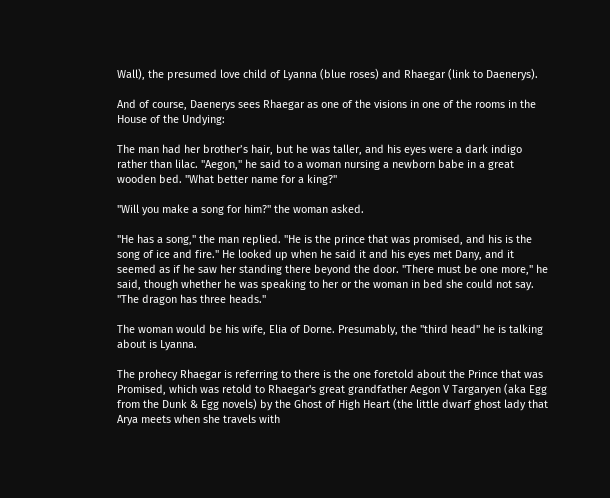Wall), the presumed love child of Lyanna (blue roses) and Rhaegar (link to Daenerys).

And of course, Daenerys sees Rhaegar as one of the visions in one of the rooms in the House of the Undying:

The man had her brother’s hair, but he was taller, and his eyes were a dark indigo rather than lilac. "Aegon," he said to a woman nursing a newborn babe in a great wooden bed. "What better name for a king?"

"Will you make a song for him?" the woman asked.

"He has a song," the man replied. "He is the prince that was promised, and his is the song of ice and fire." He looked up when he said it and his eyes met Dany, and it seemed as if he saw her standing there beyond the door. "There must be one more," he said, though whether he was speaking to her or the woman in bed she could not say. "The dragon has three heads."

The woman would be his wife, Elia of Dorne. Presumably, the "third head" he is talking about is Lyanna.

The prohecy Rhaegar is referring to there is the one foretold about the Prince that was Promised, which was retold to Rhaegar's great grandfather Aegon V Targaryen (aka Egg from the Dunk & Egg novels) by the Ghost of High Heart (the little dwarf ghost lady that Arya meets when she travels with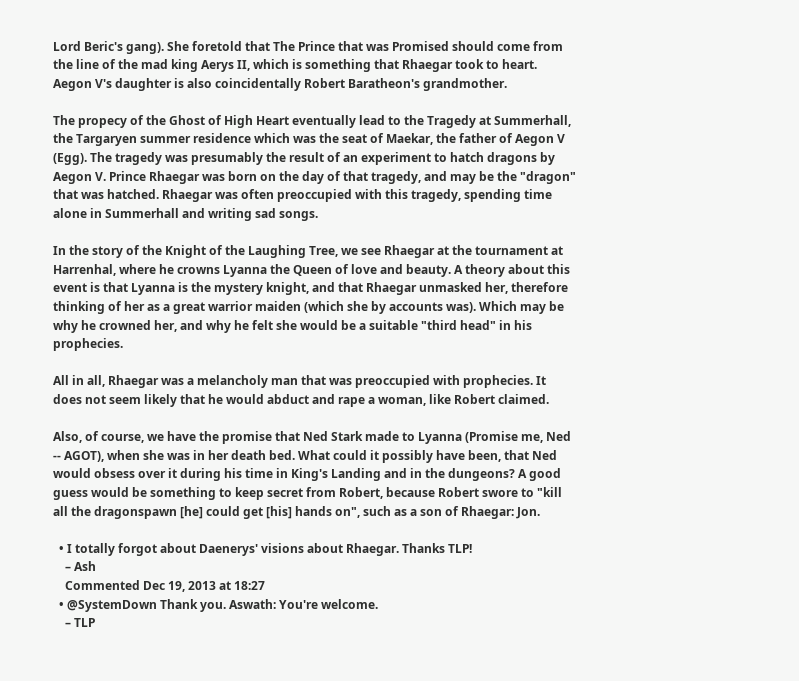Lord Beric's gang). She foretold that The Prince that was Promised should come from the line of the mad king Aerys II, which is something that Rhaegar took to heart. Aegon V's daughter is also coincidentally Robert Baratheon's grandmother.

The propecy of the Ghost of High Heart eventually lead to the Tragedy at Summerhall, the Targaryen summer residence which was the seat of Maekar, the father of Aegon V (Egg). The tragedy was presumably the result of an experiment to hatch dragons by Aegon V. Prince Rhaegar was born on the day of that tragedy, and may be the "dragon" that was hatched. Rhaegar was often preoccupied with this tragedy, spending time alone in Summerhall and writing sad songs.

In the story of the Knight of the Laughing Tree, we see Rhaegar at the tournament at Harrenhal, where he crowns Lyanna the Queen of love and beauty. A theory about this event is that Lyanna is the mystery knight, and that Rhaegar unmasked her, therefore thinking of her as a great warrior maiden (which she by accounts was). Which may be why he crowned her, and why he felt she would be a suitable "third head" in his prophecies.

All in all, Rhaegar was a melancholy man that was preoccupied with prophecies. It does not seem likely that he would abduct and rape a woman, like Robert claimed.

Also, of course, we have the promise that Ned Stark made to Lyanna (Promise me, Ned -- AGOT), when she was in her death bed. What could it possibly have been, that Ned would obsess over it during his time in King's Landing and in the dungeons? A good guess would be something to keep secret from Robert, because Robert swore to "kill all the dragonspawn [he] could get [his] hands on", such as a son of Rhaegar: Jon.

  • I totally forgot about Daenerys' visions about Rhaegar. Thanks TLP!
    – Ash
    Commented Dec 19, 2013 at 18:27
  • @SystemDown Thank you. Aswath: You're welcome.
    – TLP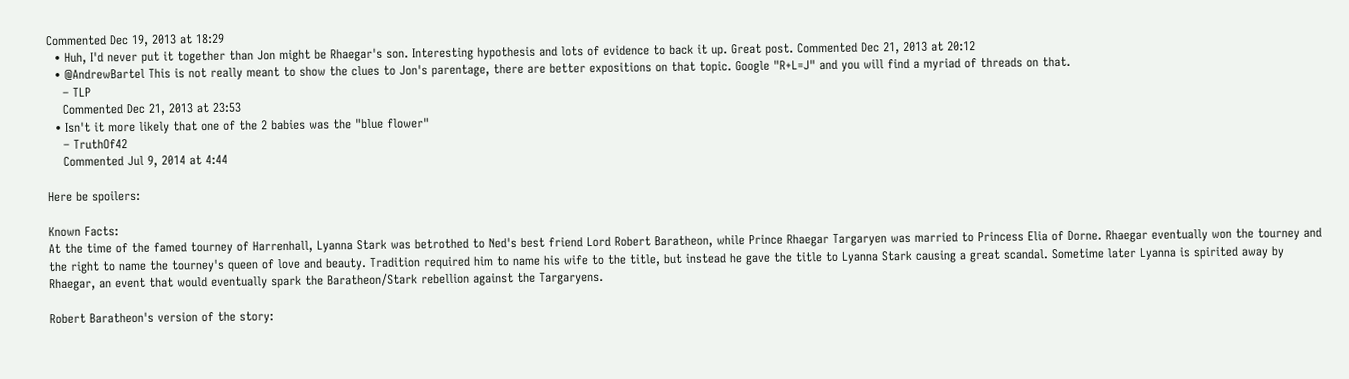Commented Dec 19, 2013 at 18:29
  • Huh, I'd never put it together than Jon might be Rhaegar's son. Interesting hypothesis and lots of evidence to back it up. Great post. Commented Dec 21, 2013 at 20:12
  • @AndrewBartel This is not really meant to show the clues to Jon's parentage, there are better expositions on that topic. Google "R+L=J" and you will find a myriad of threads on that.
    – TLP
    Commented Dec 21, 2013 at 23:53
  • Isn't it more likely that one of the 2 babies was the "blue flower"
    – TruthOf42
    Commented Jul 9, 2014 at 4:44

Here be spoilers:

Known Facts:
At the time of the famed tourney of Harrenhall, Lyanna Stark was betrothed to Ned's best friend Lord Robert Baratheon, while Prince Rhaegar Targaryen was married to Princess Elia of Dorne. Rhaegar eventually won the tourney and the right to name the tourney's queen of love and beauty. Tradition required him to name his wife to the title, but instead he gave the title to Lyanna Stark causing a great scandal. Sometime later Lyanna is spirited away by Rhaegar, an event that would eventually spark the Baratheon/Stark rebellion against the Targaryens.

Robert Baratheon's version of the story: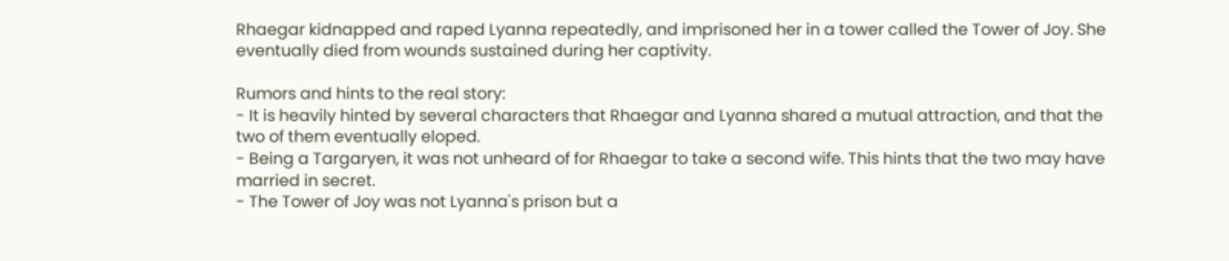Rhaegar kidnapped and raped Lyanna repeatedly, and imprisoned her in a tower called the Tower of Joy. She eventually died from wounds sustained during her captivity.

Rumors and hints to the real story:
- It is heavily hinted by several characters that Rhaegar and Lyanna shared a mutual attraction, and that the two of them eventually eloped.
- Being a Targaryen, it was not unheard of for Rhaegar to take a second wife. This hints that the two may have married in secret.
- The Tower of Joy was not Lyanna's prison but a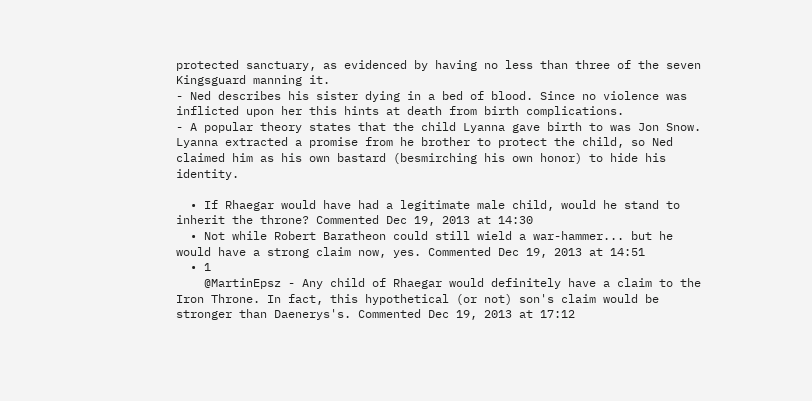protected sanctuary, as evidenced by having no less than three of the seven Kingsguard manning it.
- Ned describes his sister dying in a bed of blood. Since no violence was inflicted upon her this hints at death from birth complications.
- A popular theory states that the child Lyanna gave birth to was Jon Snow. Lyanna extracted a promise from he brother to protect the child, so Ned claimed him as his own bastard (besmirching his own honor) to hide his identity.

  • If Rhaegar would have had a legitimate male child, would he stand to inherit the throne? Commented Dec 19, 2013 at 14:30
  • Not while Robert Baratheon could still wield a war-hammer... but he would have a strong claim now, yes. Commented Dec 19, 2013 at 14:51
  • 1
    @MartinEpsz - Any child of Rhaegar would definitely have a claim to the Iron Throne. In fact, this hypothetical (or not) son's claim would be stronger than Daenerys's. Commented Dec 19, 2013 at 17:12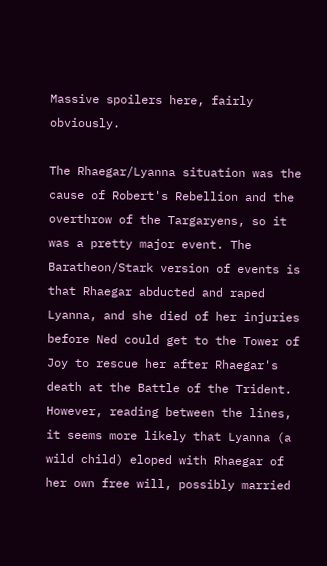Massive spoilers here, fairly obviously.

The Rhaegar/Lyanna situation was the cause of Robert's Rebellion and the overthrow of the Targaryens, so it was a pretty major event. The Baratheon/Stark version of events is that Rhaegar abducted and raped Lyanna, and she died of her injuries before Ned could get to the Tower of Joy to rescue her after Rhaegar's death at the Battle of the Trident. However, reading between the lines, it seems more likely that Lyanna (a wild child) eloped with Rhaegar of her own free will, possibly married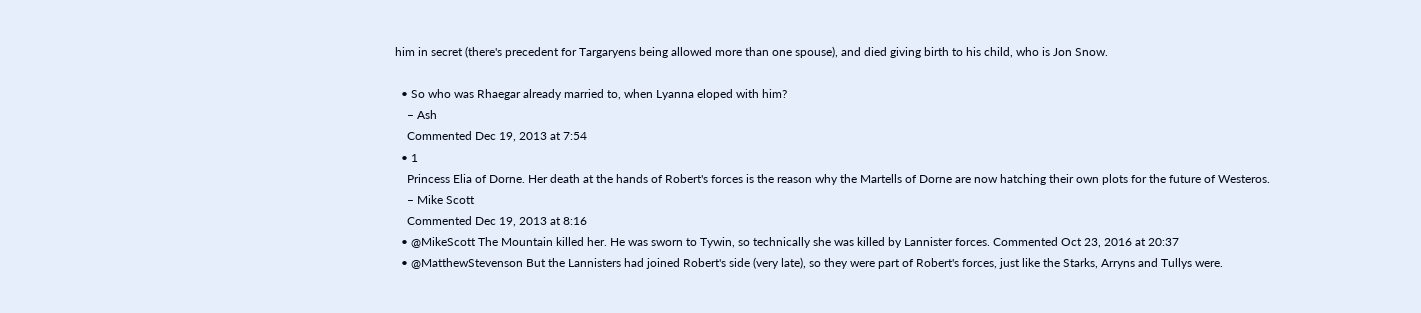him in secret (there's precedent for Targaryens being allowed more than one spouse), and died giving birth to his child, who is Jon Snow.

  • So who was Rhaegar already married to, when Lyanna eloped with him?
    – Ash
    Commented Dec 19, 2013 at 7:54
  • 1
    Princess Elia of Dorne. Her death at the hands of Robert's forces is the reason why the Martells of Dorne are now hatching their own plots for the future of Westeros.
    – Mike Scott
    Commented Dec 19, 2013 at 8:16
  • @MikeScott The Mountain killed her. He was sworn to Tywin, so technically she was killed by Lannister forces. Commented Oct 23, 2016 at 20:37
  • @MatthewStevenson But the Lannisters had joined Robert's side (very late), so they were part of Robert's forces, just like the Starks, Arryns and Tullys were.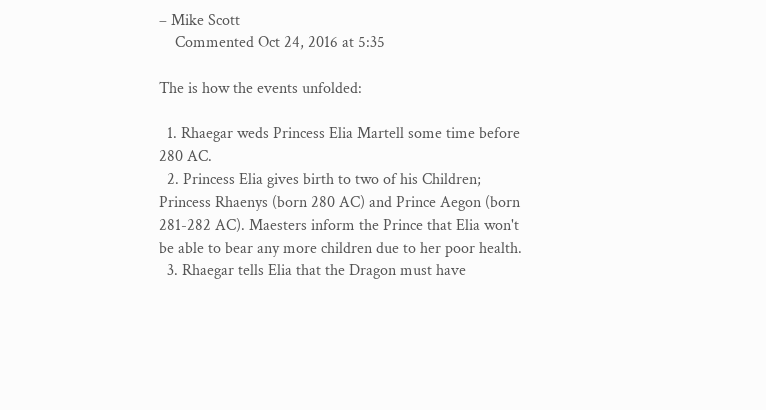– Mike Scott
    Commented Oct 24, 2016 at 5:35

The is how the events unfolded:

  1. Rhaegar weds Princess Elia Martell some time before 280 AC.
  2. Princess Elia gives birth to two of his Children; Princess Rhaenys (born 280 AC) and Prince Aegon (born 281-282 AC). Maesters inform the Prince that Elia won't be able to bear any more children due to her poor health.
  3. Rhaegar tells Elia that the Dragon must have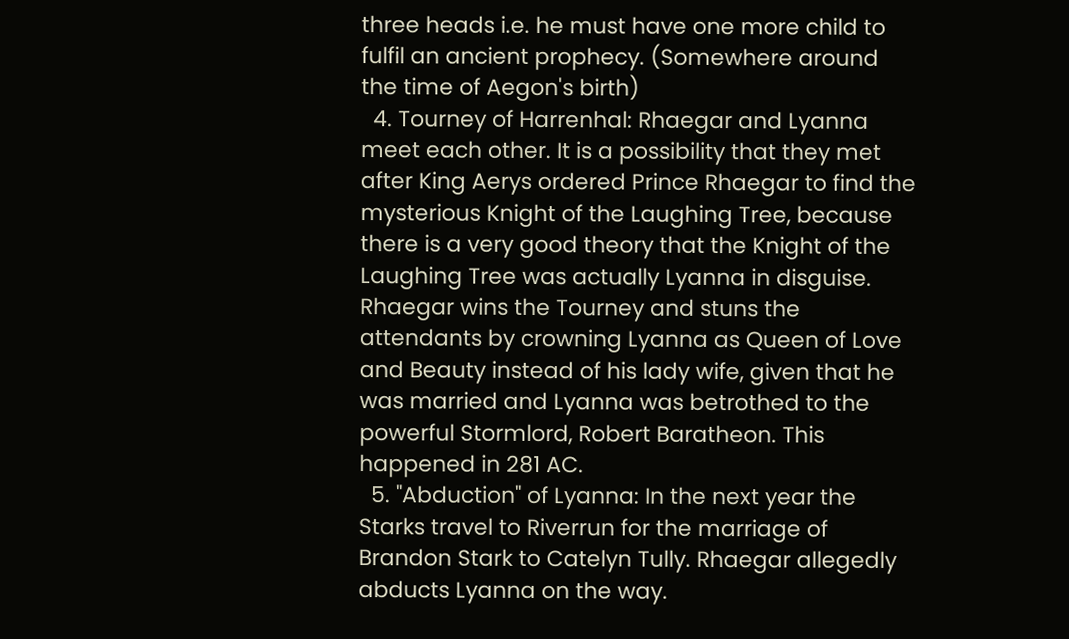three heads i.e. he must have one more child to fulfil an ancient prophecy. (Somewhere around the time of Aegon's birth)
  4. Tourney of Harrenhal: Rhaegar and Lyanna meet each other. It is a possibility that they met after King Aerys ordered Prince Rhaegar to find the mysterious Knight of the Laughing Tree, because there is a very good theory that the Knight of the Laughing Tree was actually Lyanna in disguise. Rhaegar wins the Tourney and stuns the attendants by crowning Lyanna as Queen of Love and Beauty instead of his lady wife, given that he was married and Lyanna was betrothed to the powerful Stormlord, Robert Baratheon. This happened in 281 AC.
  5. "Abduction" of Lyanna: In the next year the Starks travel to Riverrun for the marriage of Brandon Stark to Catelyn Tully. Rhaegar allegedly abducts Lyanna on the way.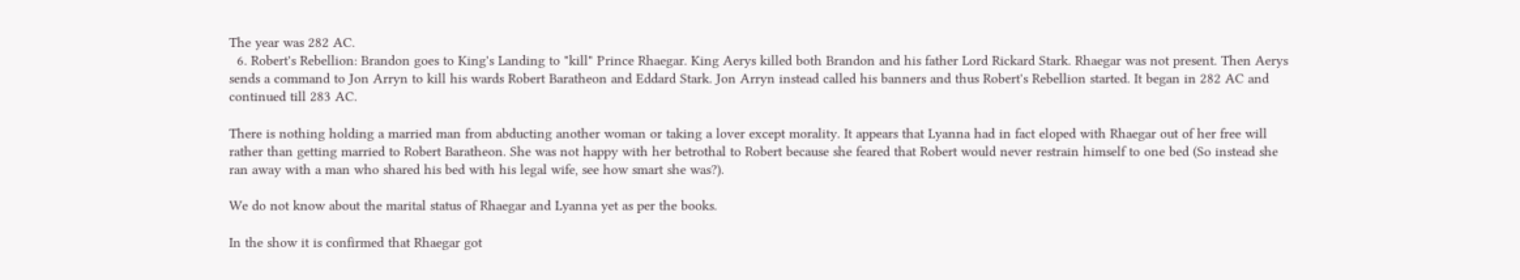The year was 282 AC.
  6. Robert's Rebellion: Brandon goes to King's Landing to "kill" Prince Rhaegar. King Aerys killed both Brandon and his father Lord Rickard Stark. Rhaegar was not present. Then Aerys sends a command to Jon Arryn to kill his wards Robert Baratheon and Eddard Stark. Jon Arryn instead called his banners and thus Robert's Rebellion started. It began in 282 AC and continued till 283 AC.

There is nothing holding a married man from abducting another woman or taking a lover except morality. It appears that Lyanna had in fact eloped with Rhaegar out of her free will rather than getting married to Robert Baratheon. She was not happy with her betrothal to Robert because she feared that Robert would never restrain himself to one bed (So instead she ran away with a man who shared his bed with his legal wife, see how smart she was?).

We do not know about the marital status of Rhaegar and Lyanna yet as per the books.

In the show it is confirmed that Rhaegar got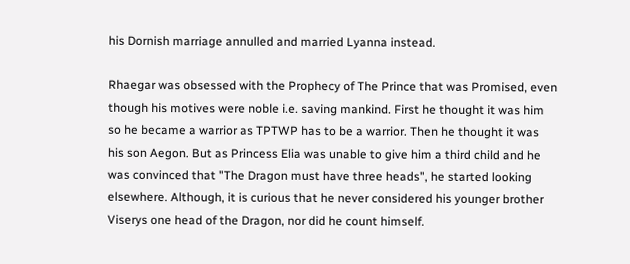his Dornish marriage annulled and married Lyanna instead.

Rhaegar was obsessed with the Prophecy of The Prince that was Promised, even though his motives were noble i.e. saving mankind. First he thought it was him so he became a warrior as TPTWP has to be a warrior. Then he thought it was his son Aegon. But as Princess Elia was unable to give him a third child and he was convinced that "The Dragon must have three heads", he started looking elsewhere. Although, it is curious that he never considered his younger brother Viserys one head of the Dragon, nor did he count himself.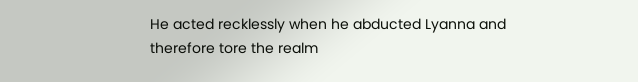He acted recklessly when he abducted Lyanna and therefore tore the realm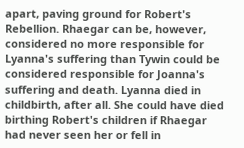apart, paving ground for Robert's Rebellion. Rhaegar can be, however, considered no more responsible for Lyanna's suffering than Tywin could be considered responsible for Joanna's suffering and death. Lyanna died in childbirth, after all. She could have died birthing Robert's children if Rhaegar had never seen her or fell in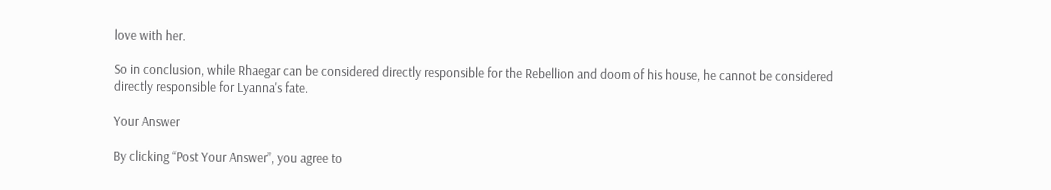love with her.

So in conclusion, while Rhaegar can be considered directly responsible for the Rebellion and doom of his house, he cannot be considered directly responsible for Lyanna's fate.

Your Answer

By clicking “Post Your Answer”, you agree to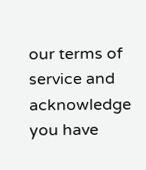our terms of service and acknowledge you have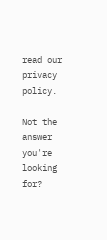read our privacy policy.

Not the answer you're looking for?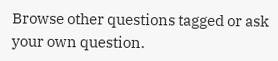Browse other questions tagged or ask your own question.